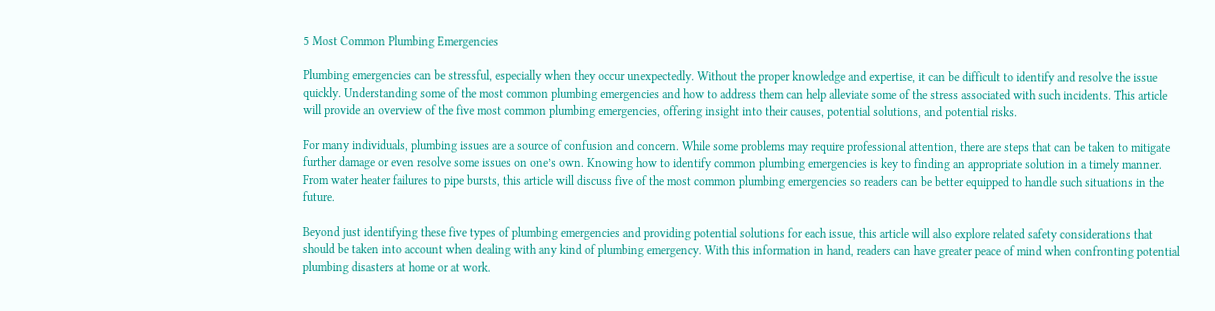5 Most Common Plumbing Emergencies

Plumbing emergencies can be stressful, especially when they occur unexpectedly. Without the proper knowledge and expertise, it can be difficult to identify and resolve the issue quickly. Understanding some of the most common plumbing emergencies and how to address them can help alleviate some of the stress associated with such incidents. This article will provide an overview of the five most common plumbing emergencies, offering insight into their causes, potential solutions, and potential risks.

For many individuals, plumbing issues are a source of confusion and concern. While some problems may require professional attention, there are steps that can be taken to mitigate further damage or even resolve some issues on one’s own. Knowing how to identify common plumbing emergencies is key to finding an appropriate solution in a timely manner. From water heater failures to pipe bursts, this article will discuss five of the most common plumbing emergencies so readers can be better equipped to handle such situations in the future.

Beyond just identifying these five types of plumbing emergencies and providing potential solutions for each issue, this article will also explore related safety considerations that should be taken into account when dealing with any kind of plumbing emergency. With this information in hand, readers can have greater peace of mind when confronting potential plumbing disasters at home or at work.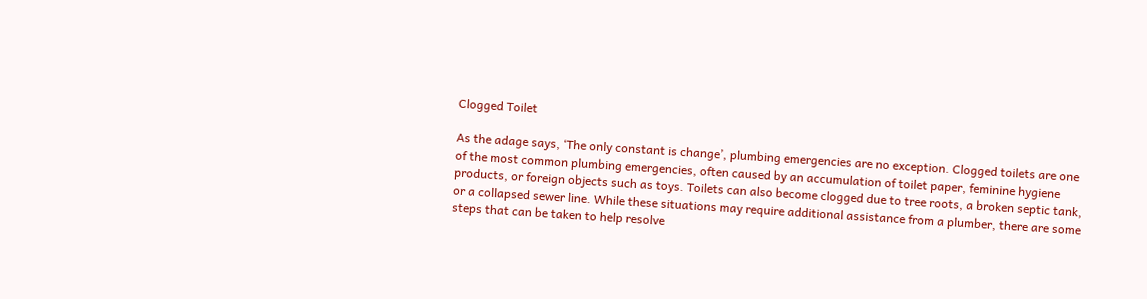Clogged Toilet

As the adage says, ‘The only constant is change’, plumbing emergencies are no exception. Clogged toilets are one of the most common plumbing emergencies, often caused by an accumulation of toilet paper, feminine hygiene products, or foreign objects such as toys. Toilets can also become clogged due to tree roots, a broken septic tank, or a collapsed sewer line. While these situations may require additional assistance from a plumber, there are some steps that can be taken to help resolve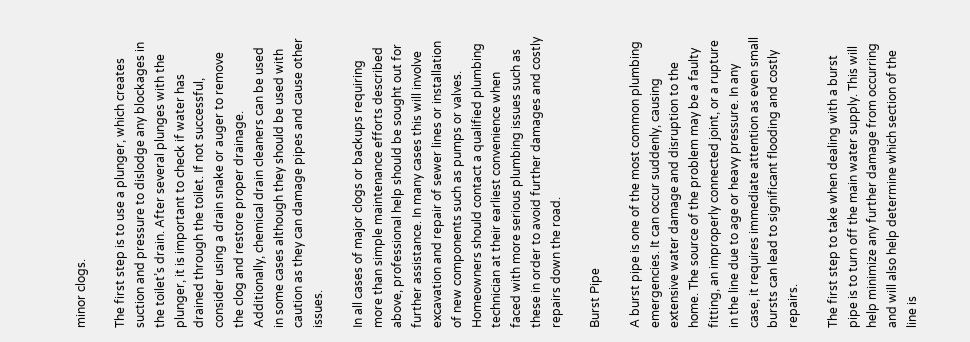minor clogs.

The first step is to use a plunger, which creates suction and pressure to dislodge any blockages in the toilet’s drain. After several plunges with the plunger, it is important to check if water has drained through the toilet. If not successful, consider using a drain snake or auger to remove the clog and restore proper drainage. Additionally, chemical drain cleaners can be used in some cases although they should be used with caution as they can damage pipes and cause other issues.

In all cases of major clogs or backups requiring more than simple maintenance efforts described above, professional help should be sought out for further assistance. In many cases this will involve excavation and repair of sewer lines or installation of new components such as pumps or valves. Homeowners should contact a qualified plumbing technician at their earliest convenience when faced with more serious plumbing issues such as these in order to avoid further damages and costly repairs down the road.

Burst Pipe

A burst pipe is one of the most common plumbing emergencies. It can occur suddenly, causing extensive water damage and disruption to the home. The source of the problem may be a faulty fitting, an improperly connected joint, or a rupture in the line due to age or heavy pressure. In any case, it requires immediate attention as even small bursts can lead to significant flooding and costly repairs.

The first step to take when dealing with a burst pipe is to turn off the main water supply. This will help minimize any further damage from occurring and will also help determine which section of the line is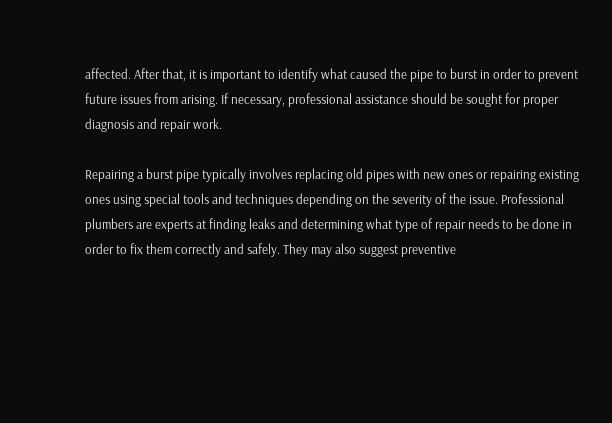affected. After that, it is important to identify what caused the pipe to burst in order to prevent future issues from arising. If necessary, professional assistance should be sought for proper diagnosis and repair work.

Repairing a burst pipe typically involves replacing old pipes with new ones or repairing existing ones using special tools and techniques depending on the severity of the issue. Professional plumbers are experts at finding leaks and determining what type of repair needs to be done in order to fix them correctly and safely. They may also suggest preventive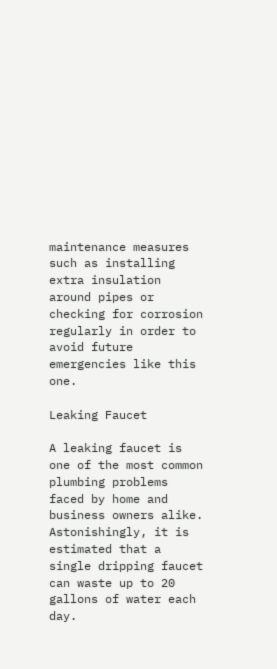maintenance measures such as installing extra insulation around pipes or checking for corrosion regularly in order to avoid future emergencies like this one.

Leaking Faucet

A leaking faucet is one of the most common plumbing problems faced by home and business owners alike. Astonishingly, it is estimated that a single dripping faucet can waste up to 20 gallons of water each day.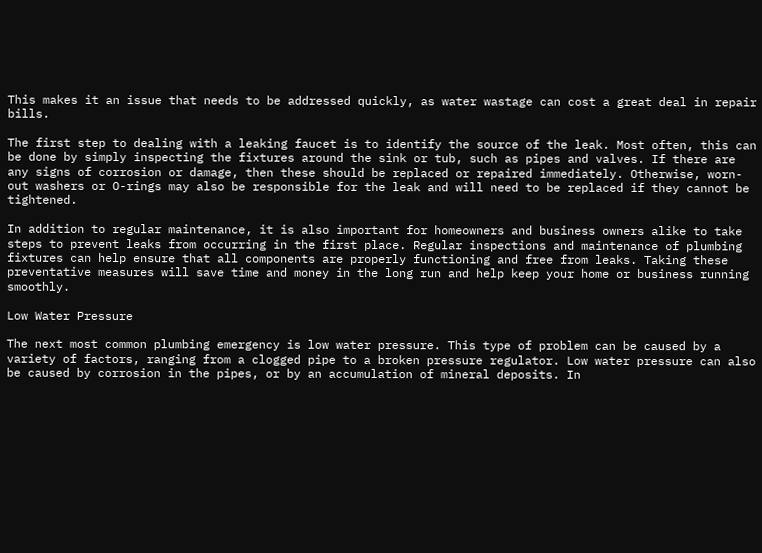This makes it an issue that needs to be addressed quickly, as water wastage can cost a great deal in repair bills.

The first step to dealing with a leaking faucet is to identify the source of the leak. Most often, this can be done by simply inspecting the fixtures around the sink or tub, such as pipes and valves. If there are any signs of corrosion or damage, then these should be replaced or repaired immediately. Otherwise, worn-out washers or O-rings may also be responsible for the leak and will need to be replaced if they cannot be tightened.

In addition to regular maintenance, it is also important for homeowners and business owners alike to take steps to prevent leaks from occurring in the first place. Regular inspections and maintenance of plumbing fixtures can help ensure that all components are properly functioning and free from leaks. Taking these preventative measures will save time and money in the long run and help keep your home or business running smoothly.

Low Water Pressure

The next most common plumbing emergency is low water pressure. This type of problem can be caused by a variety of factors, ranging from a clogged pipe to a broken pressure regulator. Low water pressure can also be caused by corrosion in the pipes, or by an accumulation of mineral deposits. In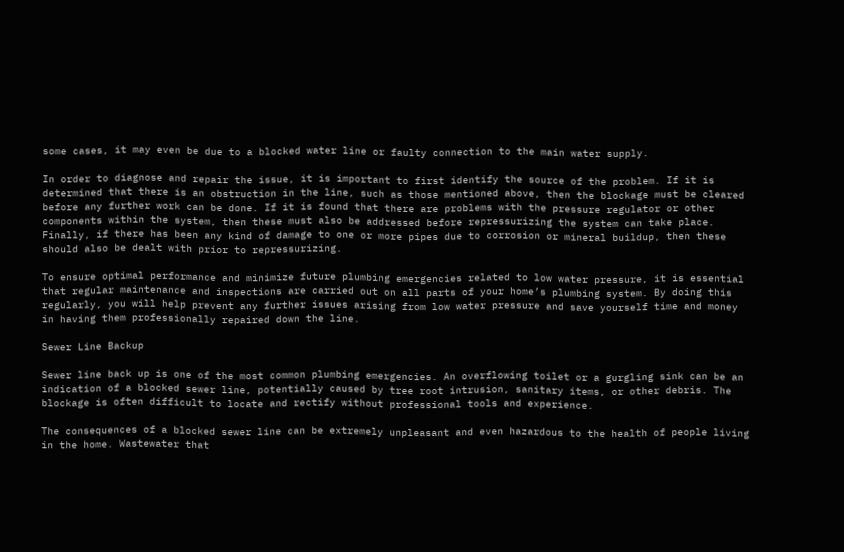some cases, it may even be due to a blocked water line or faulty connection to the main water supply.

In order to diagnose and repair the issue, it is important to first identify the source of the problem. If it is determined that there is an obstruction in the line, such as those mentioned above, then the blockage must be cleared before any further work can be done. If it is found that there are problems with the pressure regulator or other components within the system, then these must also be addressed before repressurizing the system can take place. Finally, if there has been any kind of damage to one or more pipes due to corrosion or mineral buildup, then these should also be dealt with prior to repressurizing.

To ensure optimal performance and minimize future plumbing emergencies related to low water pressure, it is essential that regular maintenance and inspections are carried out on all parts of your home’s plumbing system. By doing this regularly, you will help prevent any further issues arising from low water pressure and save yourself time and money in having them professionally repaired down the line.

Sewer Line Backup

Sewer line back up is one of the most common plumbing emergencies. An overflowing toilet or a gurgling sink can be an indication of a blocked sewer line, potentially caused by tree root intrusion, sanitary items, or other debris. The blockage is often difficult to locate and rectify without professional tools and experience.

The consequences of a blocked sewer line can be extremely unpleasant and even hazardous to the health of people living in the home. Wastewater that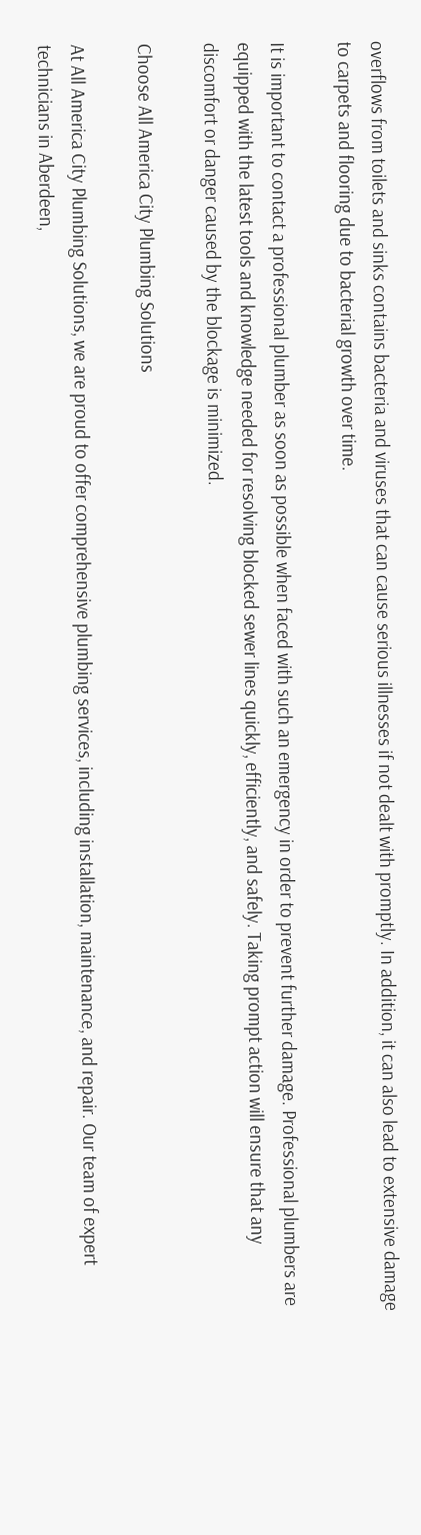overflows from toilets and sinks contains bacteria and viruses that can cause serious illnesses if not dealt with promptly. In addition, it can also lead to extensive damage to carpets and flooring due to bacterial growth over time.

It is important to contact a professional plumber as soon as possible when faced with such an emergency in order to prevent further damage. Professional plumbers are equipped with the latest tools and knowledge needed for resolving blocked sewer lines quickly, efficiently, and safely. Taking prompt action will ensure that any discomfort or danger caused by the blockage is minimized.

Choose All America City Plumbing Solutions

At All America City Plumbing Solutions, we are proud to offer comprehensive plumbing services, including installation, maintenance, and repair. Our team of expert technicians in Aberdeen,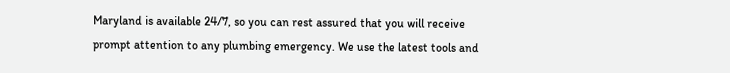Maryland is available 24/7, so you can rest assured that you will receive prompt attention to any plumbing emergency. We use the latest tools and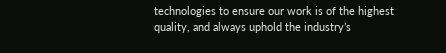technologies to ensure our work is of the highest quality, and always uphold the industry’s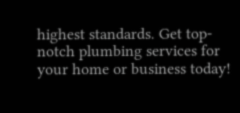highest standards. Get top-notch plumbing services for your home or business today!